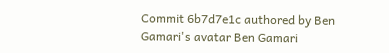Commit 6b7d7e1c authored by Ben Gamari's avatar Ben Gamari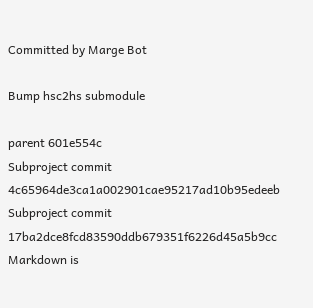Committed by Marge Bot

Bump hsc2hs submodule

parent 601e554c
Subproject commit 4c65964de3ca1a002901cae95217ad10b95edeeb
Subproject commit 17ba2dce8fcd83590ddb679351f6226d45a5b9cc
Markdown is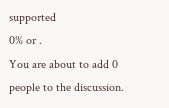supported
0% or .
You are about to add 0 people to the discussion.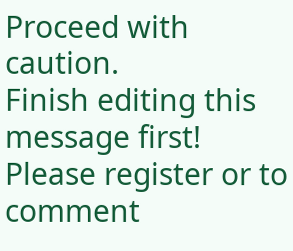Proceed with caution.
Finish editing this message first!
Please register or to comment